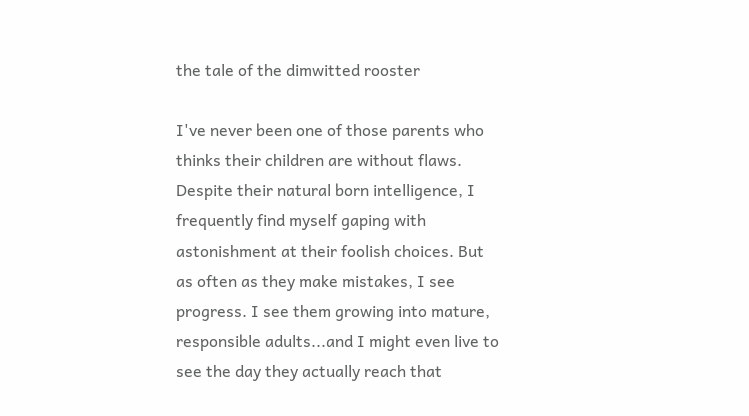the tale of the dimwitted rooster

I've never been one of those parents who thinks their children are without flaws. Despite their natural born intelligence, I frequently find myself gaping with astonishment at their foolish choices. But as often as they make mistakes, I see progress. I see them growing into mature, responsible adults...and I might even live to see the day they actually reach that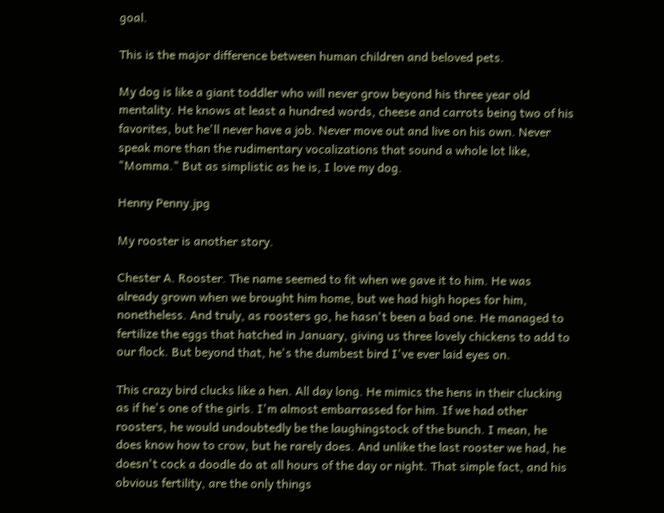goal.

This is the major difference between human children and beloved pets.

My dog is like a giant toddler who will never grow beyond his three year old mentality. He knows at least a hundred words, cheese and carrots being two of his favorites, but he'll never have a job. Never move out and live on his own. Never speak more than the rudimentary vocalizations that sound a whole lot like, "Momma." But as simplistic as he is, I love my dog.

Henny Penny.jpg

My rooster is another story.

Chester A. Rooster. The name seemed to fit when we gave it to him. He was already grown when we brought him home, but we had high hopes for him, nonetheless. And truly, as roosters go, he hasn't been a bad one. He managed to fertilize the eggs that hatched in January, giving us three lovely chickens to add to our flock. But beyond that, he's the dumbest bird I've ever laid eyes on.

This crazy bird clucks like a hen. All day long. He mimics the hens in their clucking as if he's one of the girls. I'm almost embarrassed for him. If we had other roosters, he would undoubtedly be the laughingstock of the bunch. I mean, he does know how to crow, but he rarely does. And unlike the last rooster we had, he doesn't cock a doodle do at all hours of the day or night. That simple fact, and his obvious fertility, are the only things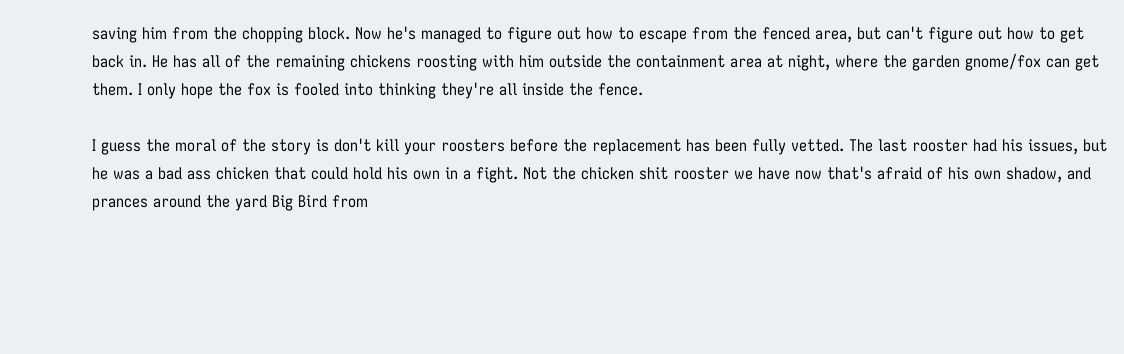saving him from the chopping block. Now he's managed to figure out how to escape from the fenced area, but can't figure out how to get back in. He has all of the remaining chickens roosting with him outside the containment area at night, where the garden gnome/fox can get them. I only hope the fox is fooled into thinking they're all inside the fence.

I guess the moral of the story is don't kill your roosters before the replacement has been fully vetted. The last rooster had his issues, but he was a bad ass chicken that could hold his own in a fight. Not the chicken shit rooster we have now that's afraid of his own shadow, and prances around the yard Big Bird from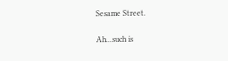Sesame Street.

Ah...such is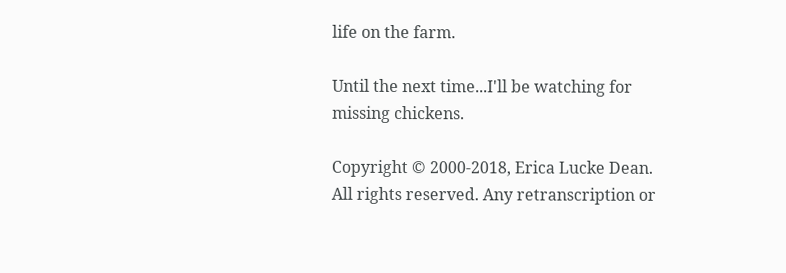life on the farm.

Until the next time...I'll be watching for missing chickens.

Copyright © 2000-2018, Erica Lucke Dean. All rights reserved. Any retranscription or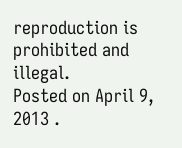reproduction is prohibited and illegal.
Posted on April 9, 2013 .